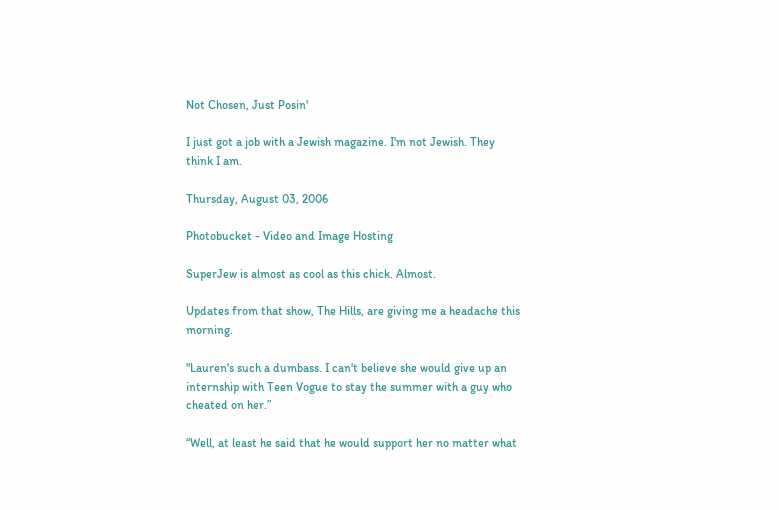Not Chosen, Just Posin'

I just got a job with a Jewish magazine. I'm not Jewish. They think I am.

Thursday, August 03, 2006

Photobucket - Video and Image Hosting

SuperJew is almost as cool as this chick. Almost.

Updates from that show, The Hills, are giving me a headache this morning.

"Lauren's such a dumbass. I can't believe she would give up an internship with Teen Vogue to stay the summer with a guy who cheated on her.”

“Well, at least he said that he would support her no matter what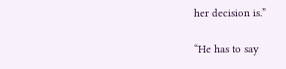her decision is.”

“He has to say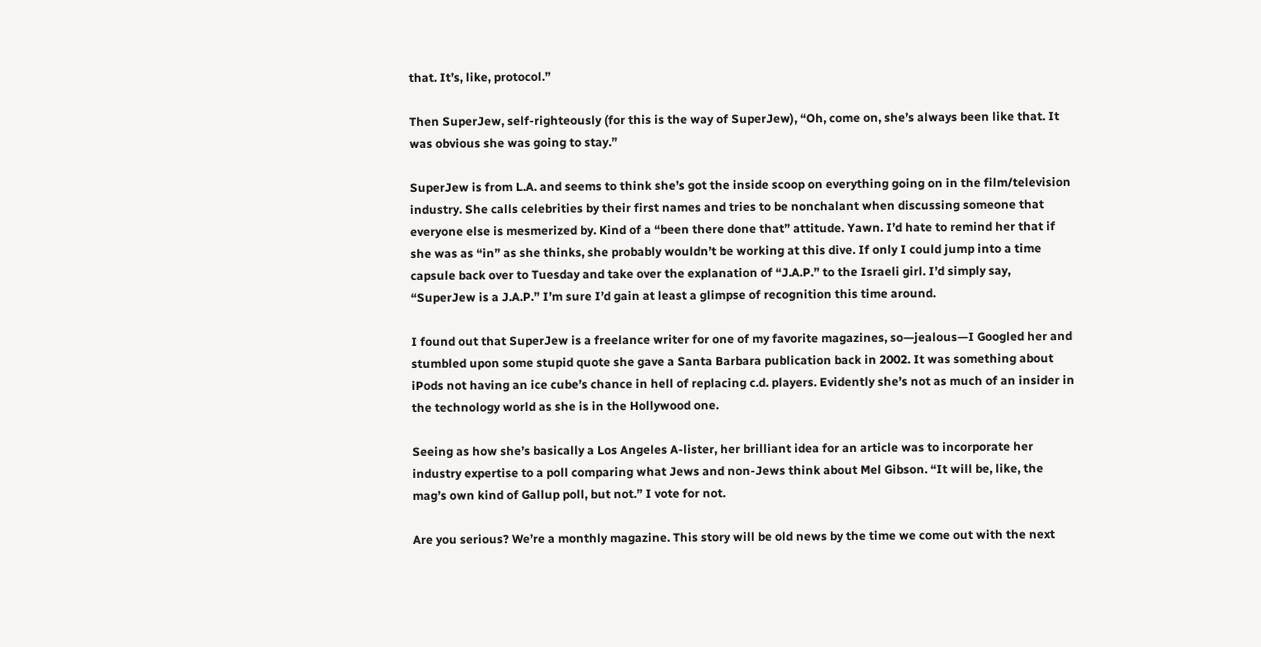that. It’s, like, protocol.”

Then SuperJew, self-righteously (for this is the way of SuperJew), “Oh, come on, she’s always been like that. It was obvious she was going to stay.”

SuperJew is from L.A. and seems to think she’s got the inside scoop on everything going on in the film/television industry. She calls celebrities by their first names and tries to be nonchalant when discussing someone that everyone else is mesmerized by. Kind of a “been there done that” attitude. Yawn. I’d hate to remind her that if she was as “in” as she thinks, she probably wouldn’t be working at this dive. If only I could jump into a time capsule back over to Tuesday and take over the explanation of “J.A.P.” to the Israeli girl. I’d simply say, “SuperJew is a J.A.P.” I’m sure I’d gain at least a glimpse of recognition this time around.

I found out that SuperJew is a freelance writer for one of my favorite magazines, so—jealous—I Googled her and stumbled upon some stupid quote she gave a Santa Barbara publication back in 2002. It was something about iPods not having an ice cube’s chance in hell of replacing c.d. players. Evidently she’s not as much of an insider in the technology world as she is in the Hollywood one.

Seeing as how she’s basically a Los Angeles A-lister, her brilliant idea for an article was to incorporate her industry expertise to a poll comparing what Jews and non-Jews think about Mel Gibson. “It will be, like, the mag’s own kind of Gallup poll, but not.” I vote for not.

Are you serious? We’re a monthly magazine. This story will be old news by the time we come out with the next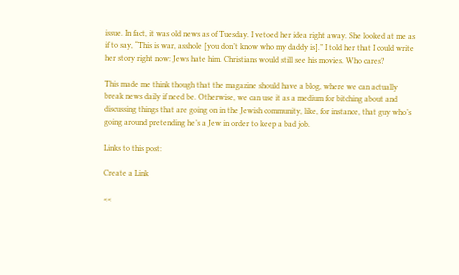issue. In fact, it was old news as of Tuesday. I vetoed her idea right away. She looked at me as if to say, “This is war, asshole [you don’t know who my daddy is].” I told her that I could write her story right now: Jews hate him. Christians would still see his movies. Who cares?

This made me think though that the magazine should have a blog, where we can actually break news daily if need be. Otherwise, we can use it as a medium for bitching about and discussing things that are going on in the Jewish community, like, for instance, that guy who’s going around pretending he’s a Jew in order to keep a bad job.

Links to this post:

Create a Link

<<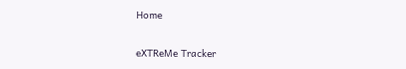Home

eXTReMe Tracker